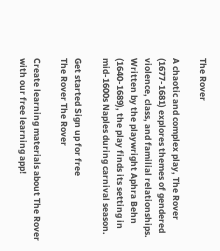The Rover

A chaotic and complex play, The Rover (1677-1681) explores themes of gendered violence, class, and familial relationships. Written by the playwright Aphra Behn (1640-1689), the play finds its setting in mid-1600s Naples during carnival season.

Get started Sign up for free
The Rover The Rover

Create learning materials about The Rover with our free learning app!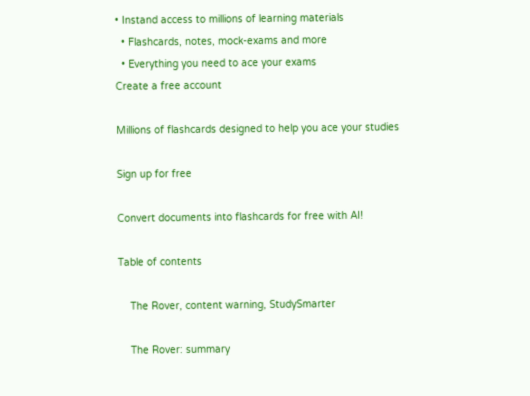• Instand access to millions of learning materials
  • Flashcards, notes, mock-exams and more
  • Everything you need to ace your exams
Create a free account

Millions of flashcards designed to help you ace your studies

Sign up for free

Convert documents into flashcards for free with AI!

Table of contents

    The Rover, content warning, StudySmarter

    The Rover: summary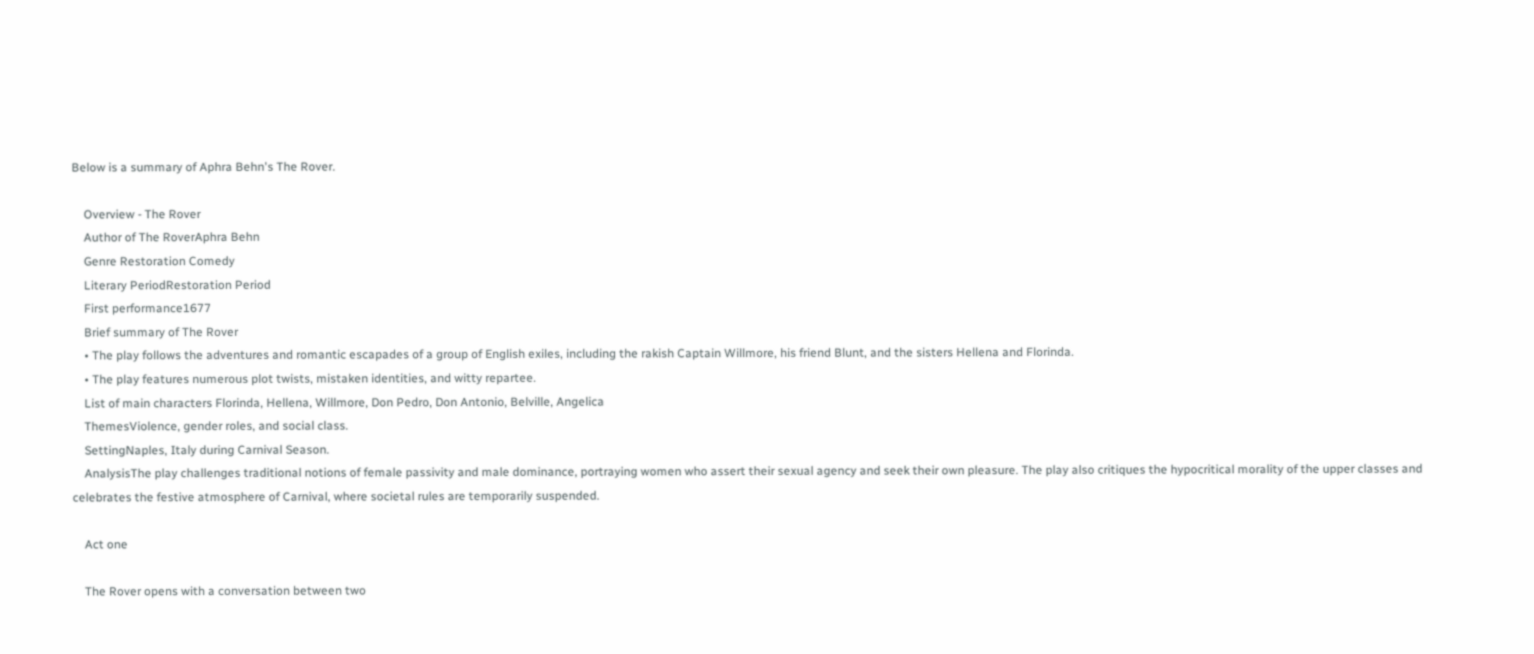Below is a summary of Aphra Behn's The Rover.

    Overview - The Rover
    Author of The RoverAphra Behn
    Genre Restoration Comedy
    Literary PeriodRestoration Period
    First performance1677
    Brief summary of The Rover
    • The play follows the adventures and romantic escapades of a group of English exiles, including the rakish Captain Willmore, his friend Blunt, and the sisters Hellena and Florinda.
    • The play features numerous plot twists, mistaken identities, and witty repartee.
    List of main characters Florinda, Hellena, Willmore, Don Pedro, Don Antonio, Belville, Angelica
    ThemesViolence, gender roles, and social class.
    SettingNaples, Italy during Carnival Season.
    AnalysisThe play challenges traditional notions of female passivity and male dominance, portraying women who assert their sexual agency and seek their own pleasure. The play also critiques the hypocritical morality of the upper classes and celebrates the festive atmosphere of Carnival, where societal rules are temporarily suspended.

    Act one

    The Rover opens with a conversation between two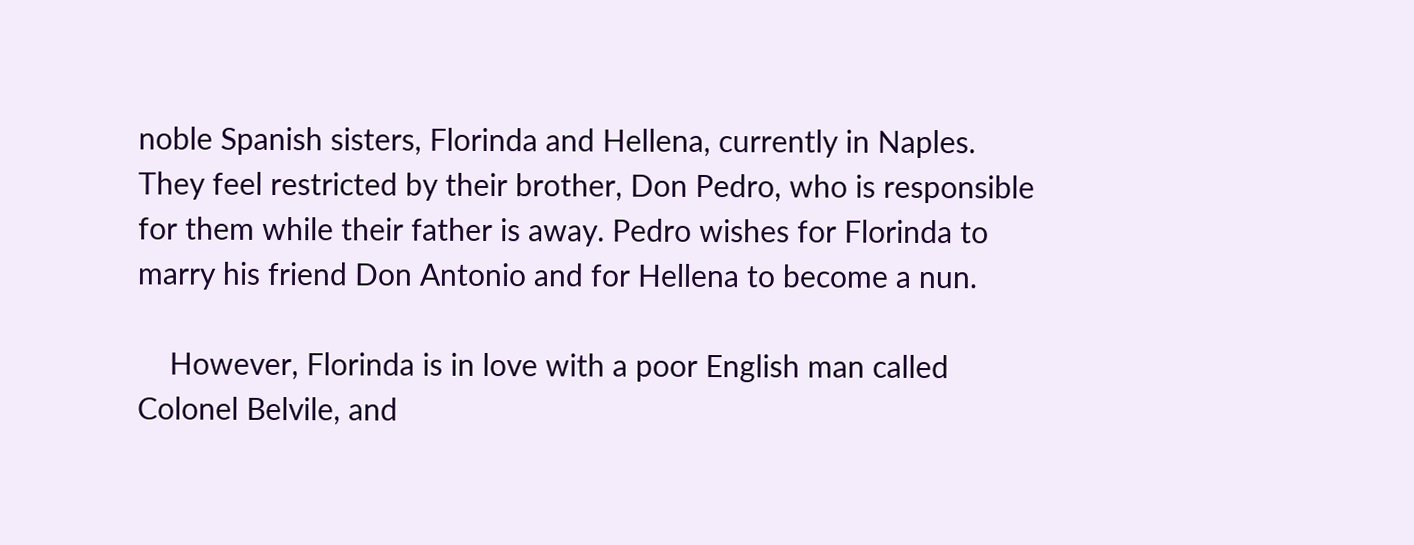noble Spanish sisters, Florinda and Hellena, currently in Naples. They feel restricted by their brother, Don Pedro, who is responsible for them while their father is away. Pedro wishes for Florinda to marry his friend Don Antonio and for Hellena to become a nun.

    However, Florinda is in love with a poor English man called Colonel Belvile, and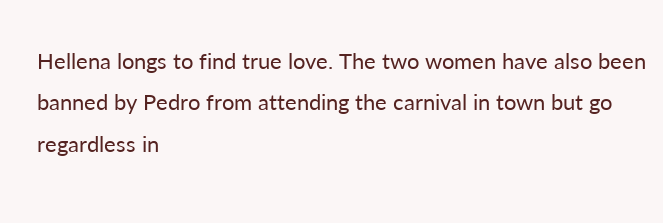Hellena longs to find true love. The two women have also been banned by Pedro from attending the carnival in town but go regardless in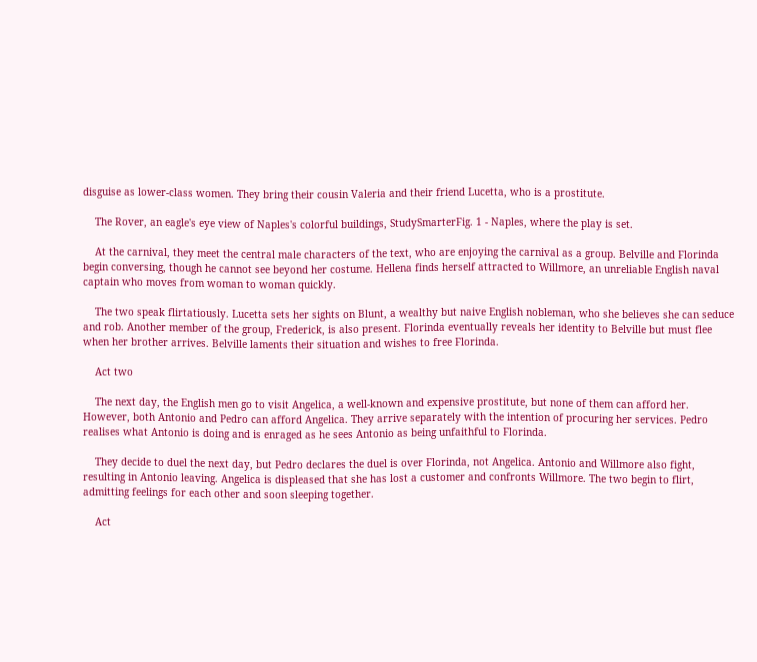disguise as lower-class women. They bring their cousin Valeria and their friend Lucetta, who is a prostitute.

    The Rover, an eagle's eye view of Naples's colorful buildings, StudySmarterFig. 1 - Naples, where the play is set.

    At the carnival, they meet the central male characters of the text, who are enjoying the carnival as a group. Belville and Florinda begin conversing, though he cannot see beyond her costume. Hellena finds herself attracted to Willmore, an unreliable English naval captain who moves from woman to woman quickly.

    The two speak flirtatiously. Lucetta sets her sights on Blunt, a wealthy but naive English nobleman, who she believes she can seduce and rob. Another member of the group, Frederick, is also present. Florinda eventually reveals her identity to Belville but must flee when her brother arrives. Belville laments their situation and wishes to free Florinda.

    Act two

    The next day, the English men go to visit Angelica, a well-known and expensive prostitute, but none of them can afford her. However, both Antonio and Pedro can afford Angelica. They arrive separately with the intention of procuring her services. Pedro realises what Antonio is doing and is enraged as he sees Antonio as being unfaithful to Florinda.

    They decide to duel the next day, but Pedro declares the duel is over Florinda, not Angelica. Antonio and Willmore also fight, resulting in Antonio leaving. Angelica is displeased that she has lost a customer and confronts Willmore. The two begin to flirt, admitting feelings for each other and soon sleeping together.

    Act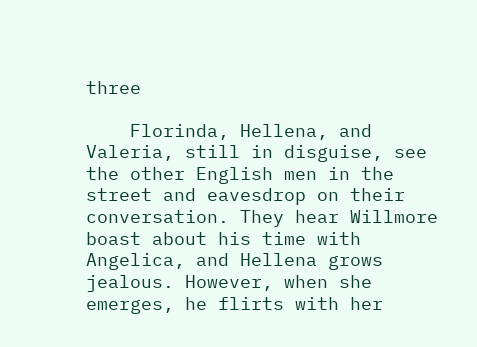three

    Florinda, Hellena, and Valeria, still in disguise, see the other English men in the street and eavesdrop on their conversation. They hear Willmore boast about his time with Angelica, and Hellena grows jealous. However, when she emerges, he flirts with her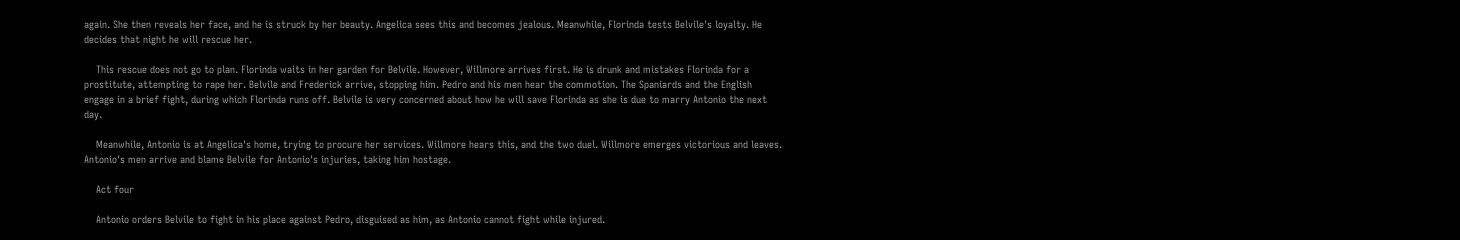again. She then reveals her face, and he is struck by her beauty. Angelica sees this and becomes jealous. Meanwhile, Florinda tests Belvile's loyalty. He decides that night he will rescue her.

    This rescue does not go to plan. Florinda waits in her garden for Belvile. However, Willmore arrives first. He is drunk and mistakes Florinda for a prostitute, attempting to rape her. Belvile and Frederick arrive, stopping him. Pedro and his men hear the commotion. The Spaniards and the English engage in a brief fight, during which Florinda runs off. Belvile is very concerned about how he will save Florinda as she is due to marry Antonio the next day.

    Meanwhile, Antonio is at Angelica's home, trying to procure her services. Willmore hears this, and the two duel. Willmore emerges victorious and leaves. Antonio's men arrive and blame Belvile for Antonio's injuries, taking him hostage.

    Act four

    Antonio orders Belvile to fight in his place against Pedro, disguised as him, as Antonio cannot fight while injured.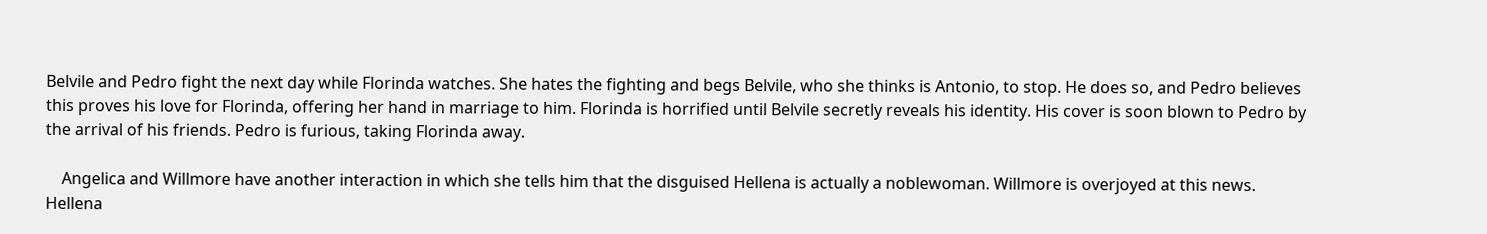Belvile and Pedro fight the next day while Florinda watches. She hates the fighting and begs Belvile, who she thinks is Antonio, to stop. He does so, and Pedro believes this proves his love for Florinda, offering her hand in marriage to him. Florinda is horrified until Belvile secretly reveals his identity. His cover is soon blown to Pedro by the arrival of his friends. Pedro is furious, taking Florinda away.

    Angelica and Willmore have another interaction in which she tells him that the disguised Hellena is actually a noblewoman. Willmore is overjoyed at this news. Hellena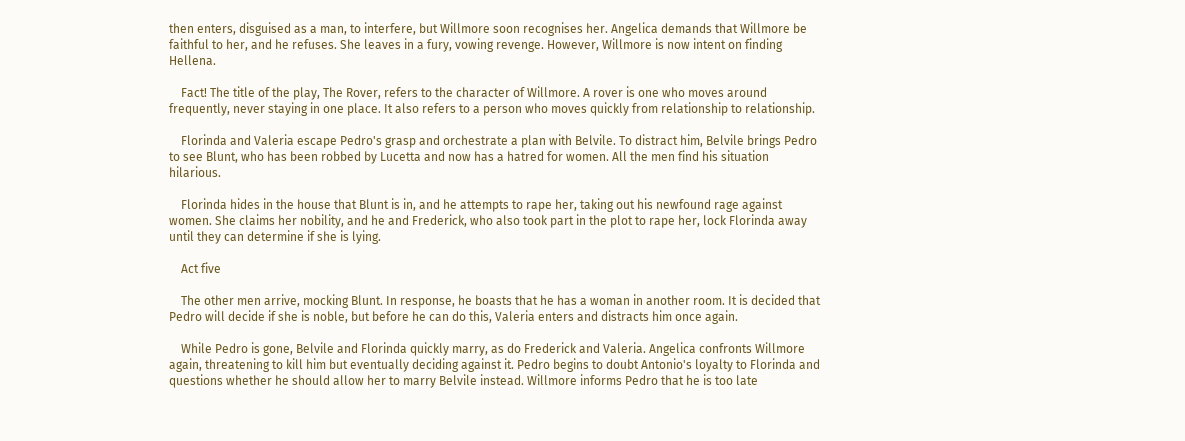then enters, disguised as a man, to interfere, but Willmore soon recognises her. Angelica demands that Willmore be faithful to her, and he refuses. She leaves in a fury, vowing revenge. However, Willmore is now intent on finding Hellena.

    Fact! The title of the play, The Rover, refers to the character of Willmore. A rover is one who moves around frequently, never staying in one place. It also refers to a person who moves quickly from relationship to relationship.

    Florinda and Valeria escape Pedro's grasp and orchestrate a plan with Belvile. To distract him, Belvile brings Pedro to see Blunt, who has been robbed by Lucetta and now has a hatred for women. All the men find his situation hilarious.

    Florinda hides in the house that Blunt is in, and he attempts to rape her, taking out his newfound rage against women. She claims her nobility, and he and Frederick, who also took part in the plot to rape her, lock Florinda away until they can determine if she is lying.

    Act five

    The other men arrive, mocking Blunt. In response, he boasts that he has a woman in another room. It is decided that Pedro will decide if she is noble, but before he can do this, Valeria enters and distracts him once again.

    While Pedro is gone, Belvile and Florinda quickly marry, as do Frederick and Valeria. Angelica confronts Willmore again, threatening to kill him but eventually deciding against it. Pedro begins to doubt Antonio's loyalty to Florinda and questions whether he should allow her to marry Belvile instead. Willmore informs Pedro that he is too late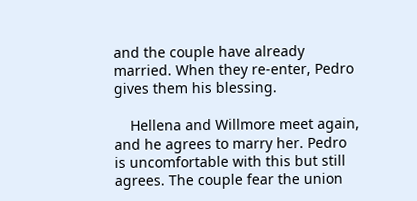and the couple have already married. When they re-enter, Pedro gives them his blessing.

    Hellena and Willmore meet again, and he agrees to marry her. Pedro is uncomfortable with this but still agrees. The couple fear the union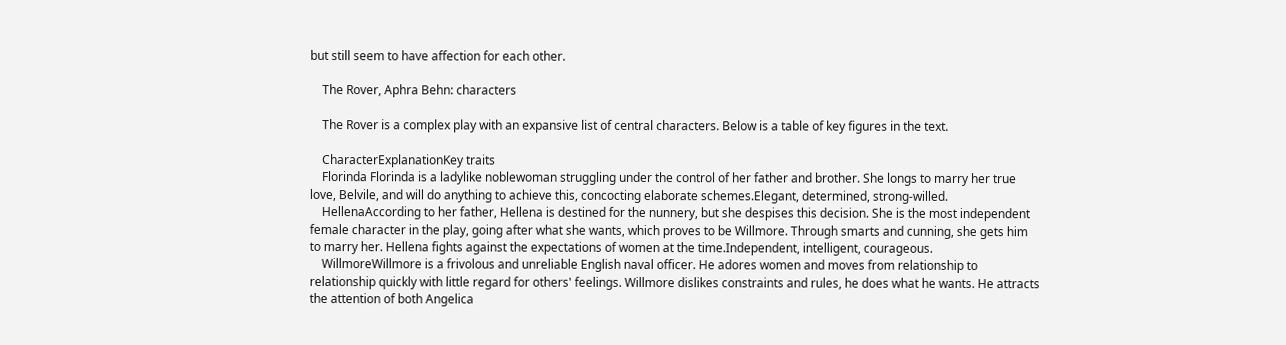but still seem to have affection for each other.

    The Rover, Aphra Behn: characters

    The Rover is a complex play with an expansive list of central characters. Below is a table of key figures in the text.

    CharacterExplanationKey traits
    Florinda Florinda is a ladylike noblewoman struggling under the control of her father and brother. She longs to marry her true love, Belvile, and will do anything to achieve this, concocting elaborate schemes.Elegant, determined, strong-willed.
    HellenaAccording to her father, Hellena is destined for the nunnery, but she despises this decision. She is the most independent female character in the play, going after what she wants, which proves to be Willmore. Through smarts and cunning, she gets him to marry her. Hellena fights against the expectations of women at the time.Independent, intelligent, courageous.
    WillmoreWillmore is a frivolous and unreliable English naval officer. He adores women and moves from relationship to relationship quickly with little regard for others' feelings. Willmore dislikes constraints and rules, he does what he wants. He attracts the attention of both Angelica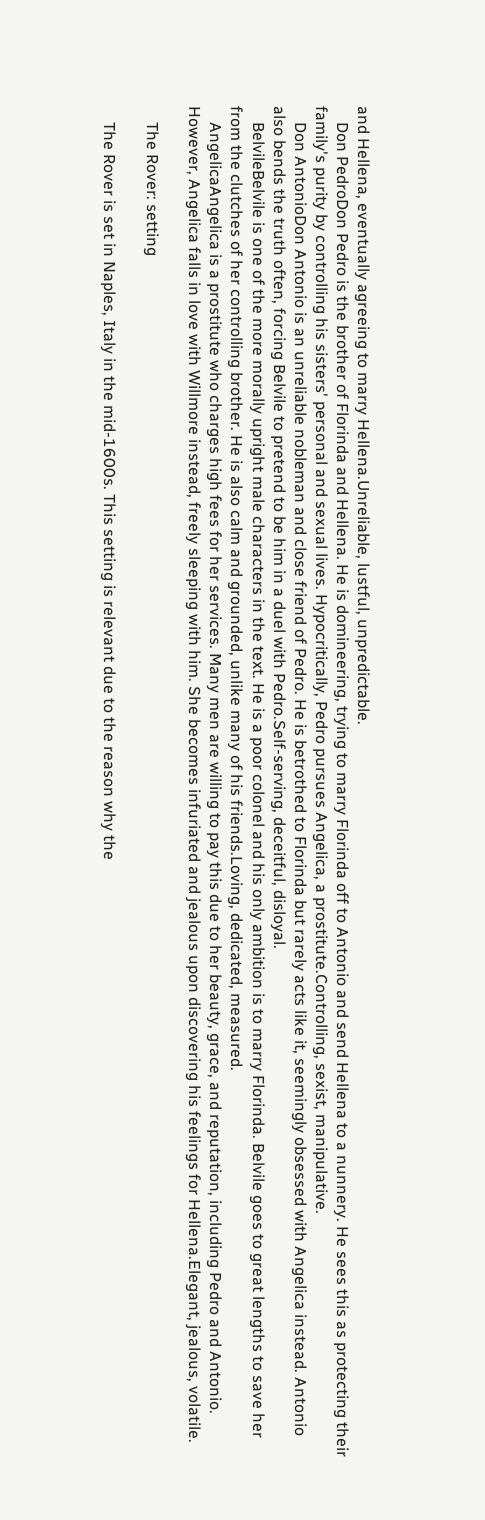and Hellena, eventually agreeing to marry Hellena.Unreliable, lustful, unpredictable.
    Don PedroDon Pedro is the brother of Florinda and Hellena. He is domineering, trying to marry Florinda off to Antonio and send Hellena to a nunnery. He sees this as protecting their family's purity by controlling his sisters' personal and sexual lives. Hypocritically, Pedro pursues Angelica, a prostitute.Controlling, sexist, manipulative.
    Don AntonioDon Antonio is an unreliable nobleman and close friend of Pedro. He is betrothed to Florinda but rarely acts like it, seemingly obsessed with Angelica instead. Antonio also bends the truth often, forcing Belvile to pretend to be him in a duel with Pedro.Self-serving, deceitful, disloyal.
    BelvileBelvile is one of the more morally upright male characters in the text. He is a poor colonel and his only ambition is to marry Florinda. Belvile goes to great lengths to save her from the clutches of her controlling brother. He is also calm and grounded, unlike many of his friends.Loving, dedicated, measured.
    AngelicaAngelica is a prostitute who charges high fees for her services. Many men are willing to pay this due to her beauty, grace, and reputation, including Pedro and Antonio. However, Angelica falls in love with Willmore instead, freely sleeping with him. She becomes infuriated and jealous upon discovering his feelings for Hellena.Elegant, jealous, volatile.

    The Rover: setting

    The Rover is set in Naples, Italy in the mid-1600s. This setting is relevant due to the reason why the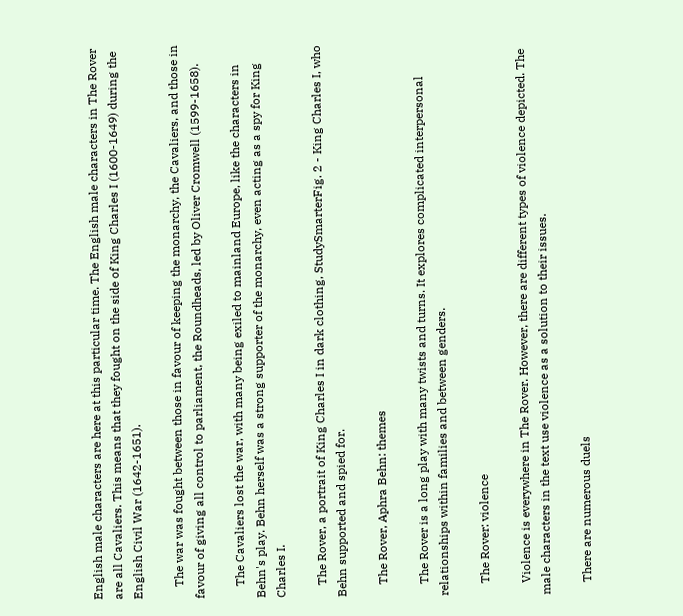English male characters are here at this particular time. The English male characters in The Rover are all Cavaliers. This means that they fought on the side of King Charles I (1600-1649) during the English Civil War (1642-1651).

    The war was fought between those in favour of keeping the monarchy, the Cavaliers, and those in favour of giving all control to parliament, the Roundheads, led by Oliver Cromwell (1599-1658).

    The Cavaliers lost the war, with many being exiled to mainland Europe, like the characters in Behn's play. Behn herself was a strong supporter of the monarchy, even acting as a spy for King Charles I.

    The Rover, a portrait of King Charles I in dark clothing, StudySmarterFig. 2 - King Charles I, who Behn supported and spied for.

    The Rover, Aphra Behn: themes

    The Rover is a long play with many twists and turns. It explores complicated interpersonal relationships within families and between genders.

    The Rover: violence

    Violence is everywhere in The Rover. However, there are different types of violence depicted. The male characters in the text use violence as a solution to their issues.

    There are numerous duels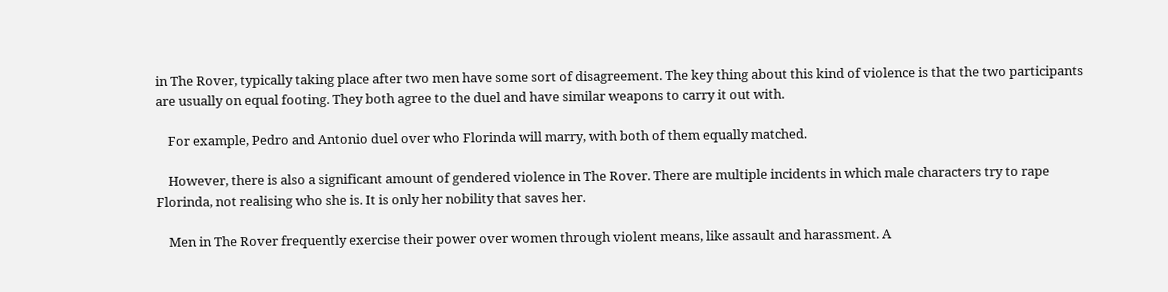in The Rover, typically taking place after two men have some sort of disagreement. The key thing about this kind of violence is that the two participants are usually on equal footing. They both agree to the duel and have similar weapons to carry it out with.

    For example, Pedro and Antonio duel over who Florinda will marry, with both of them equally matched.

    However, there is also a significant amount of gendered violence in The Rover. There are multiple incidents in which male characters try to rape Florinda, not realising who she is. It is only her nobility that saves her.

    Men in The Rover frequently exercise their power over women through violent means, like assault and harassment. A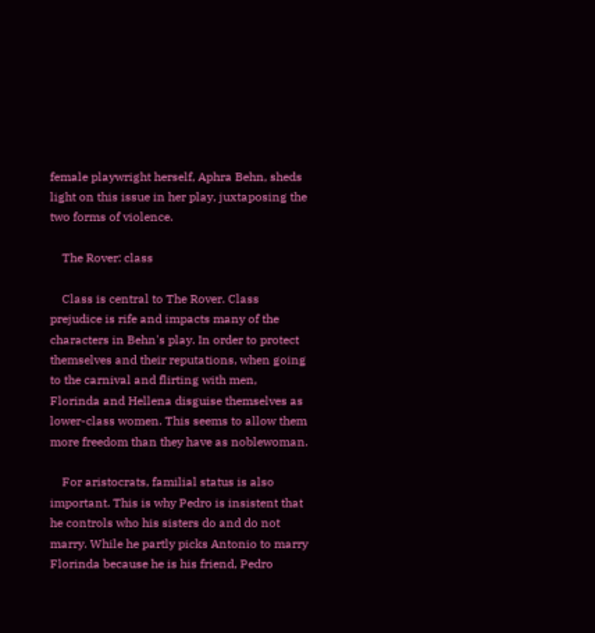female playwright herself, Aphra Behn, sheds light on this issue in her play, juxtaposing the two forms of violence.

    The Rover: class

    Class is central to The Rover. Class prejudice is rife and impacts many of the characters in Behn's play. In order to protect themselves and their reputations, when going to the carnival and flirting with men, Florinda and Hellena disguise themselves as lower-class women. This seems to allow them more freedom than they have as noblewoman.

    For aristocrats, familial status is also important. This is why Pedro is insistent that he controls who his sisters do and do not marry. While he partly picks Antonio to marry Florinda because he is his friend, Pedro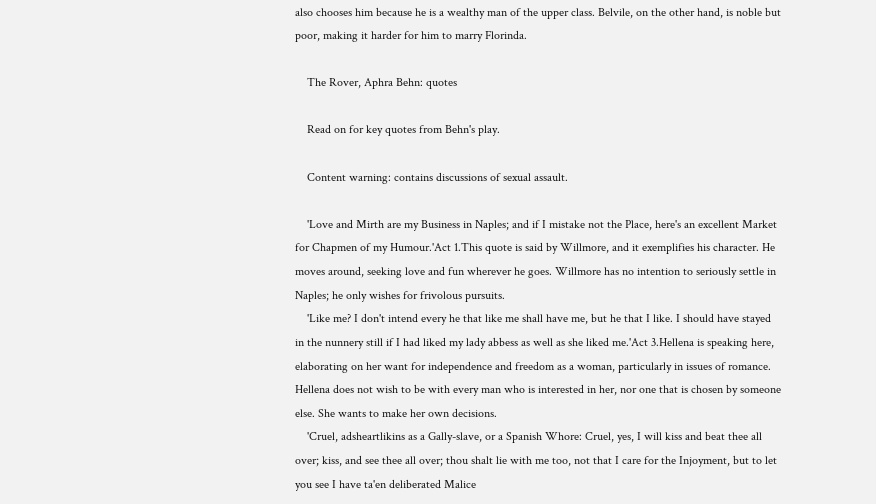also chooses him because he is a wealthy man of the upper class. Belvile, on the other hand, is noble but poor, making it harder for him to marry Florinda.

    The Rover, Aphra Behn: quotes

    Read on for key quotes from Behn's play.

    Content warning: contains discussions of sexual assault.

    'Love and Mirth are my Business in Naples; and if I mistake not the Place, here's an excellent Market for Chapmen of my Humour.'Act 1.This quote is said by Willmore, and it exemplifies his character. He moves around, seeking love and fun wherever he goes. Willmore has no intention to seriously settle in Naples; he only wishes for frivolous pursuits.
    'Like me? I don't intend every he that like me shall have me, but he that I like. I should have stayed in the nunnery still if I had liked my lady abbess as well as she liked me.'Act 3.Hellena is speaking here, elaborating on her want for independence and freedom as a woman, particularly in issues of romance. Hellena does not wish to be with every man who is interested in her, nor one that is chosen by someone else. She wants to make her own decisions.
    'Cruel, adsheartlikins as a Gally-slave, or a Spanish Whore: Cruel, yes, I will kiss and beat thee all over; kiss, and see thee all over; thou shalt lie with me too, not that I care for the Injoyment, but to let you see I have ta'en deliberated Malice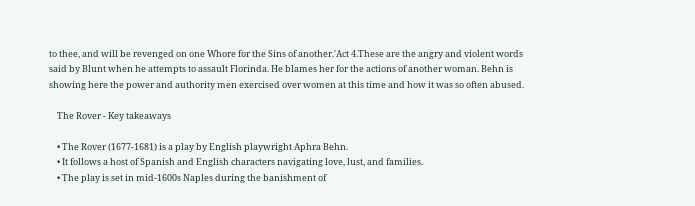to thee, and will be revenged on one Whore for the Sins of another.'Act 4.These are the angry and violent words said by Blunt when he attempts to assault Florinda. He blames her for the actions of another woman. Behn is showing here the power and authority men exercised over women at this time and how it was so often abused.

    The Rover - Key takeaways

    • The Rover (1677-1681) is a play by English playwright Aphra Behn.
    • It follows a host of Spanish and English characters navigating love, lust, and families.
    • The play is set in mid-1600s Naples during the banishment of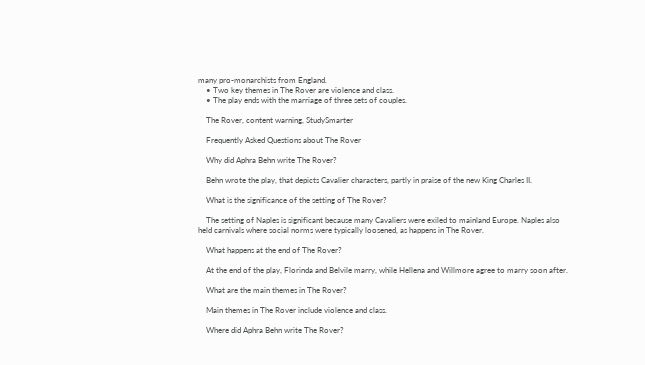many pro-monarchists from England.
    • Two key themes in The Rover are violence and class.
    • The play ends with the marriage of three sets of couples.

    The Rover, content warning, StudySmarter

    Frequently Asked Questions about The Rover

    Why did Aphra Behn write The Rover?

    Behn wrote the play, that depicts Cavalier characters, partly in praise of the new King Charles II.

    What is the significance of the setting of The Rover?

    The setting of Naples is significant because many Cavaliers were exiled to mainland Europe. Naples also held carnivals where social norms were typically loosened, as happens in The Rover.

    What happens at the end of The Rover?

    At the end of the play, Florinda and Belvile marry, while Hellena and Willmore agree to marry soon after.

    What are the main themes in The Rover?

    Main themes in The Rover include violence and class.

    Where did Aphra Behn write The Rover?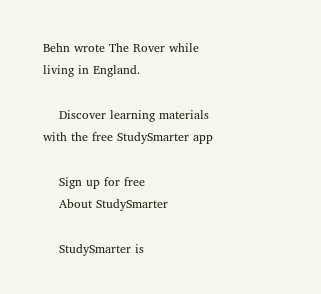Behn wrote The Rover while living in England.

    Discover learning materials with the free StudySmarter app

    Sign up for free
    About StudySmarter

    StudySmarter is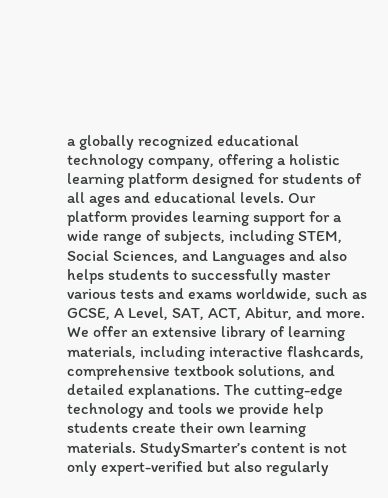a globally recognized educational technology company, offering a holistic learning platform designed for students of all ages and educational levels. Our platform provides learning support for a wide range of subjects, including STEM, Social Sciences, and Languages and also helps students to successfully master various tests and exams worldwide, such as GCSE, A Level, SAT, ACT, Abitur, and more. We offer an extensive library of learning materials, including interactive flashcards, comprehensive textbook solutions, and detailed explanations. The cutting-edge technology and tools we provide help students create their own learning materials. StudySmarter’s content is not only expert-verified but also regularly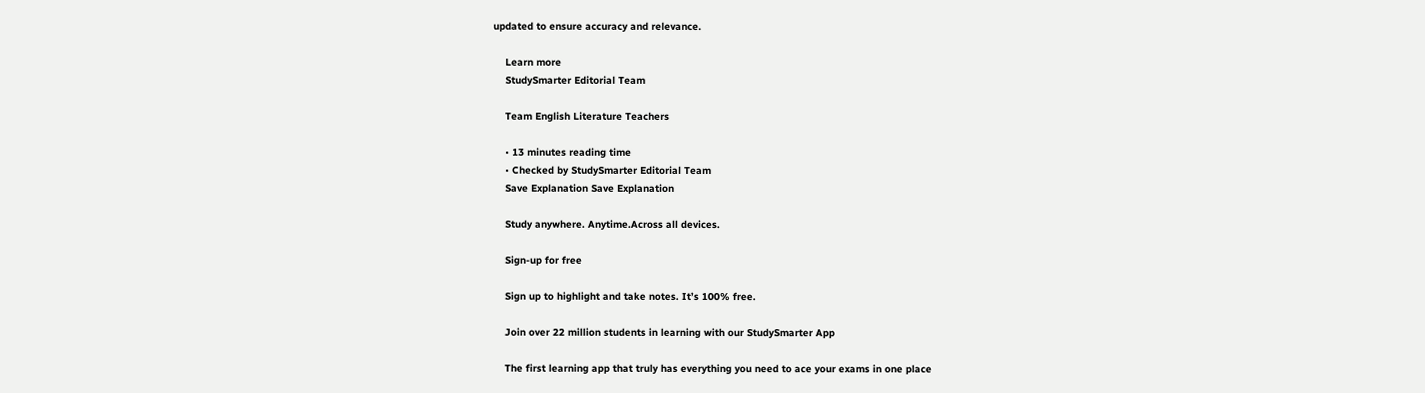updated to ensure accuracy and relevance.

    Learn more
    StudySmarter Editorial Team

    Team English Literature Teachers

    • 13 minutes reading time
    • Checked by StudySmarter Editorial Team
    Save Explanation Save Explanation

    Study anywhere. Anytime.Across all devices.

    Sign-up for free

    Sign up to highlight and take notes. It’s 100% free.

    Join over 22 million students in learning with our StudySmarter App

    The first learning app that truly has everything you need to ace your exams in one place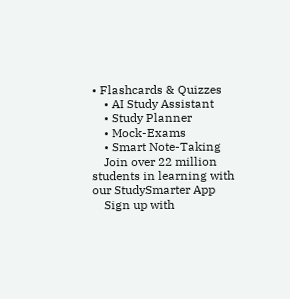• Flashcards & Quizzes
    • AI Study Assistant
    • Study Planner
    • Mock-Exams
    • Smart Note-Taking
    Join over 22 million students in learning with our StudySmarter App
    Sign up with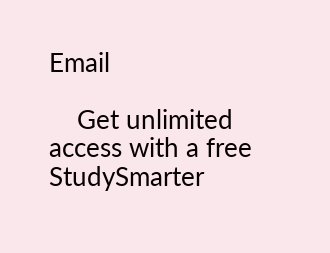Email

    Get unlimited access with a free StudySmarter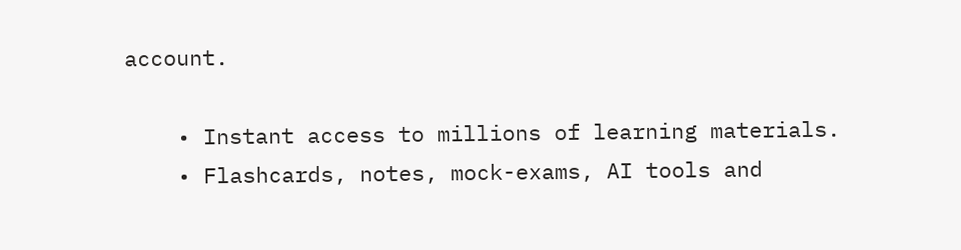account.

    • Instant access to millions of learning materials.
    • Flashcards, notes, mock-exams, AI tools and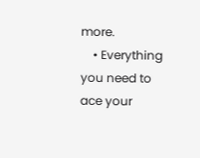more.
    • Everything you need to ace your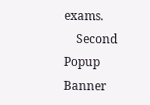exams.
    Second Popup Banner